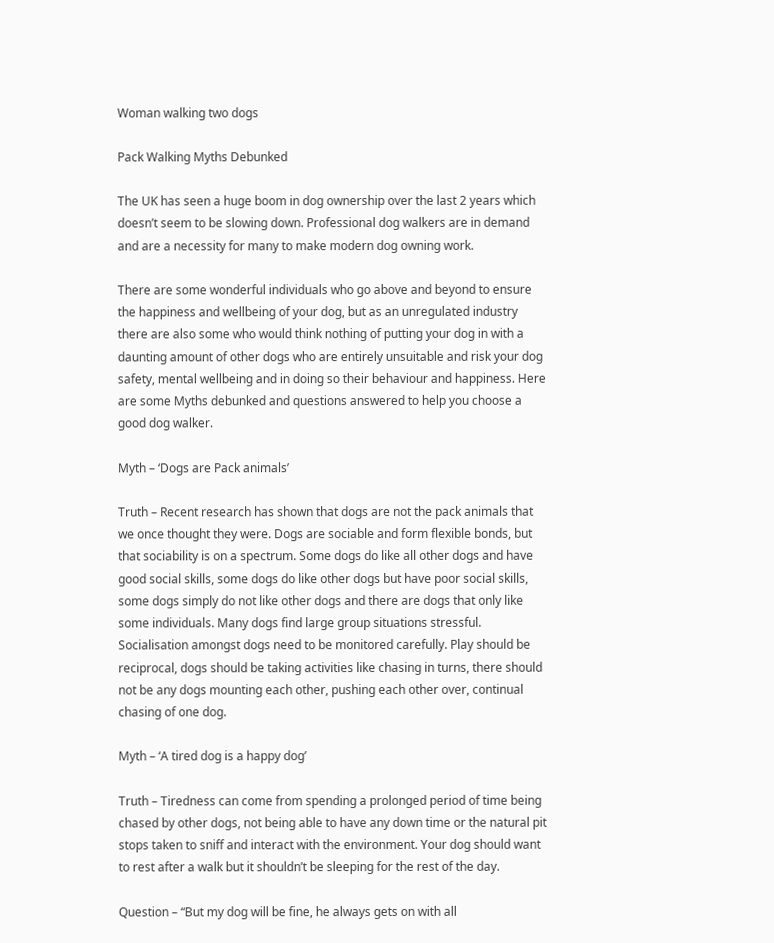Woman walking two dogs

Pack Walking Myths Debunked

The UK has seen a huge boom in dog ownership over the last 2 years which doesn’t seem to be slowing down. Professional dog walkers are in demand and are a necessity for many to make modern dog owning work.

There are some wonderful individuals who go above and beyond to ensure the happiness and wellbeing of your dog, but as an unregulated industry there are also some who would think nothing of putting your dog in with a daunting amount of other dogs who are entirely unsuitable and risk your dog safety, mental wellbeing and in doing so their behaviour and happiness. Here are some Myths debunked and questions answered to help you choose a good dog walker.

Myth – ‘Dogs are Pack animals’

Truth – Recent research has shown that dogs are not the pack animals that we once thought they were. Dogs are sociable and form flexible bonds, but that sociability is on a spectrum. Some dogs do like all other dogs and have good social skills, some dogs do like other dogs but have poor social skills, some dogs simply do not like other dogs and there are dogs that only like some individuals. Many dogs find large group situations stressful.
Socialisation amongst dogs need to be monitored carefully. Play should be reciprocal, dogs should be taking activities like chasing in turns, there should not be any dogs mounting each other, pushing each other over, continual chasing of one dog.

Myth – ‘A tired dog is a happy dog’

Truth – Tiredness can come from spending a prolonged period of time being chased by other dogs, not being able to have any down time or the natural pit stops taken to sniff and interact with the environment. Your dog should want to rest after a walk but it shouldn’t be sleeping for the rest of the day.

Question – “But my dog will be fine, he always gets on with all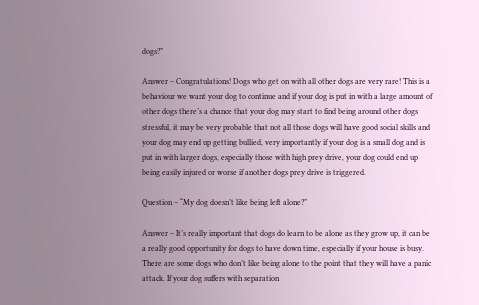dogs?”

Answer – Congratulations! Dogs who get on with all other dogs are very rare! This is a behaviour we want your dog to continue and if your dog is put in with a large amount of other dogs there’s a chance that your dog may start to find being around other dogs stressful, it may be very probable that not all those dogs will have good social skills and your dog may end up getting bullied, very importantly if your dog is a small dog and is put in with larger dogs, especially those with high prey drive, your dog could end up being easily injured or worse if another dogs prey drive is triggered.

Question – “My dog doesn’t like being left alone?”

Answer – It’s really important that dogs do learn to be alone as they grow up, it can be a really good opportunity for dogs to have down time, especially if your house is busy. There are some dogs who don’t like being alone to the point that they will have a panic attack. If your dog suffers with separation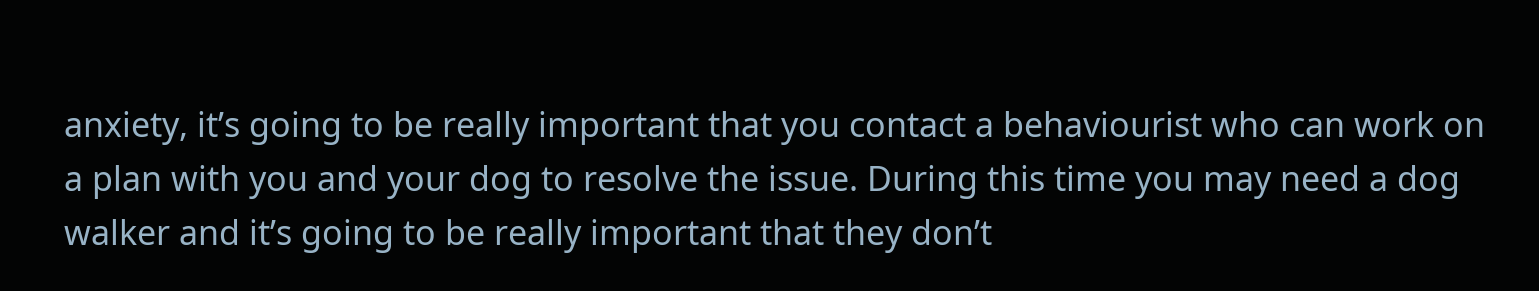anxiety, it’s going to be really important that you contact a behaviourist who can work on a plan with you and your dog to resolve the issue. During this time you may need a dog walker and it’s going to be really important that they don’t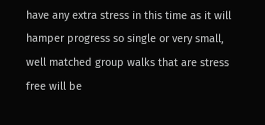have any extra stress in this time as it will hamper progress so single or very small, well matched group walks that are stress free will be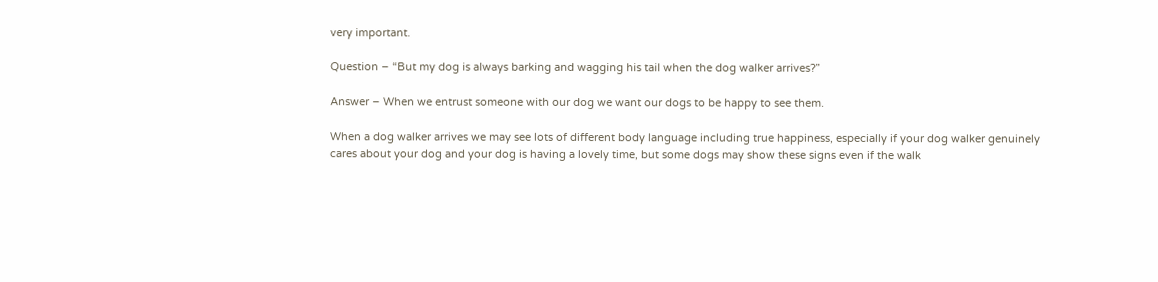very important.

Question – “But my dog is always barking and wagging his tail when the dog walker arrives?”

Answer – When we entrust someone with our dog we want our dogs to be happy to see them.

When a dog walker arrives we may see lots of different body language including true happiness, especially if your dog walker genuinely cares about your dog and your dog is having a lovely time, but some dogs may show these signs even if the walk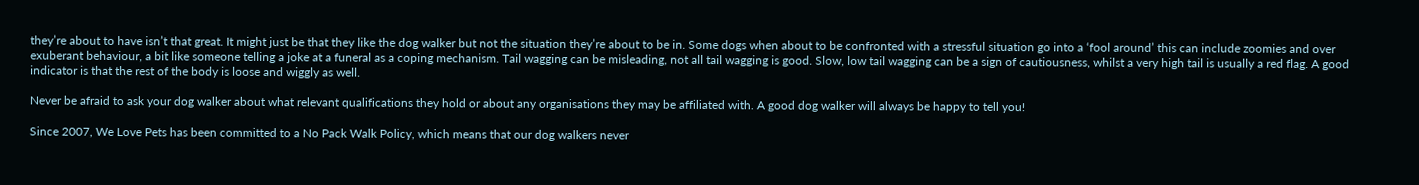they’re about to have isn’t that great. It might just be that they like the dog walker but not the situation they’re about to be in. Some dogs when about to be confronted with a stressful situation go into a ‘fool around’ this can include zoomies and over exuberant behaviour, a bit like someone telling a joke at a funeral as a coping mechanism. Tail wagging can be misleading, not all tail wagging is good. Slow, low tail wagging can be a sign of cautiousness, whilst a very high tail is usually a red flag. A good indicator is that the rest of the body is loose and wiggly as well.

Never be afraid to ask your dog walker about what relevant qualifications they hold or about any organisations they may be affiliated with. A good dog walker will always be happy to tell you!

Since 2007, We Love Pets has been committed to a No Pack Walk Policy, which means that our dog walkers never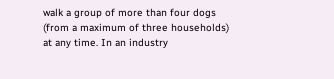walk a group of more than four dogs (from a maximum of three households) at any time. In an industry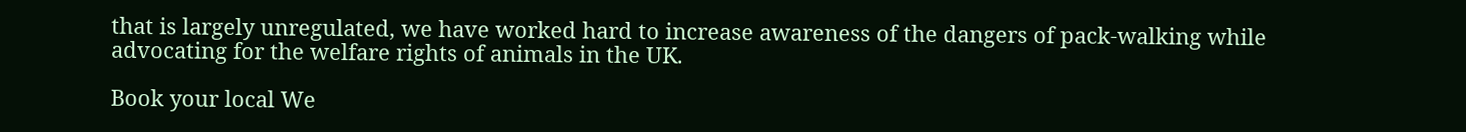that is largely unregulated, we have worked hard to increase awareness of the dangers of pack-walking while advocating for the welfare rights of animals in the UK.

Book your local We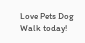Love Pets Dog Walk today!